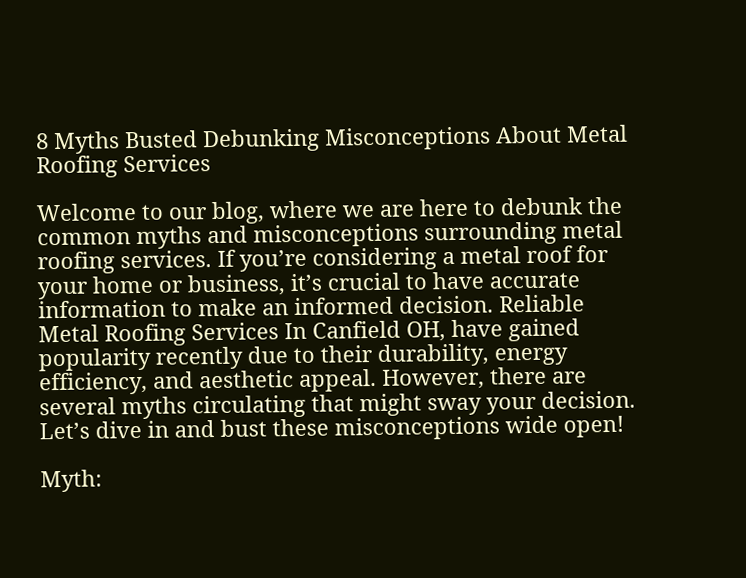8 Myths Busted Debunking Misconceptions About Metal Roofing Services

Welcome to our blog, where we are here to debunk the common myths and misconceptions surrounding metal roofing services. If you’re considering a metal roof for your home or business, it’s crucial to have accurate information to make an informed decision. Reliable Metal Roofing Services In Canfield OH, have gained popularity recently due to their durability, energy efficiency, and aesthetic appeal. However, there are several myths circulating that might sway your decision. Let’s dive in and bust these misconceptions wide open!

Myth: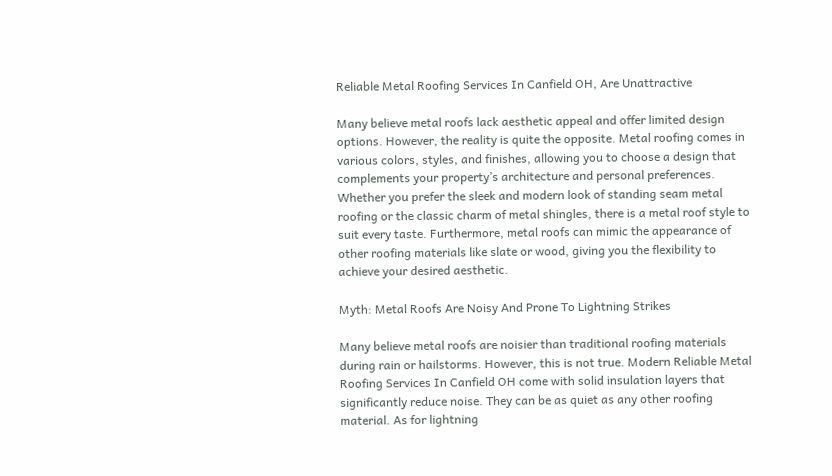Reliable Metal Roofing Services In Canfield OH, Are Unattractive

Many believe metal roofs lack aesthetic appeal and offer limited design options. However, the reality is quite the opposite. Metal roofing comes in various colors, styles, and finishes, allowing you to choose a design that complements your property’s architecture and personal preferences. Whether you prefer the sleek and modern look of standing seam metal roofing or the classic charm of metal shingles, there is a metal roof style to suit every taste. Furthermore, metal roofs can mimic the appearance of other roofing materials like slate or wood, giving you the flexibility to achieve your desired aesthetic.

Myth: Metal Roofs Are Noisy And Prone To Lightning Strikes

Many believe metal roofs are noisier than traditional roofing materials during rain or hailstorms. However, this is not true. Modern Reliable Metal Roofing Services In Canfield OH come with solid insulation layers that significantly reduce noise. They can be as quiet as any other roofing material. As for lightning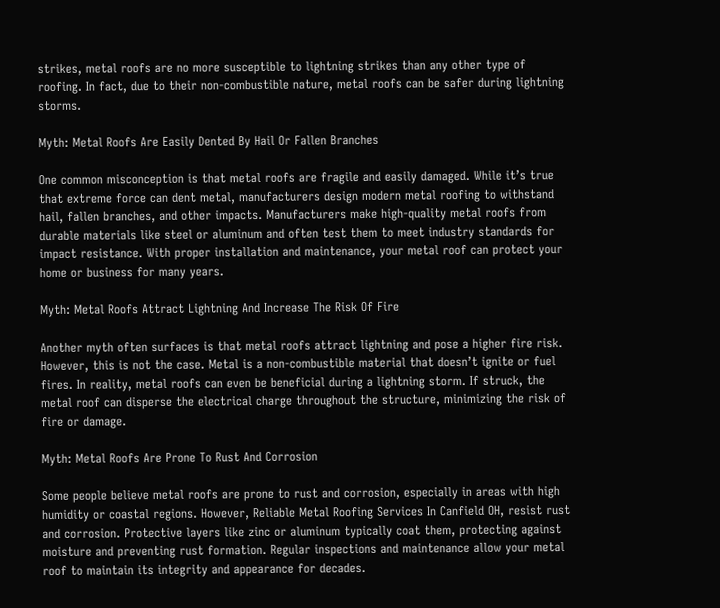strikes, metal roofs are no more susceptible to lightning strikes than any other type of roofing. In fact, due to their non-combustible nature, metal roofs can be safer during lightning storms.

Myth: Metal Roofs Are Easily Dented By Hail Or Fallen Branches

One common misconception is that metal roofs are fragile and easily damaged. While it’s true that extreme force can dent metal, manufacturers design modern metal roofing to withstand hail, fallen branches, and other impacts. Manufacturers make high-quality metal roofs from durable materials like steel or aluminum and often test them to meet industry standards for impact resistance. With proper installation and maintenance, your metal roof can protect your home or business for many years.

Myth: Metal Roofs Attract Lightning And Increase The Risk Of Fire

Another myth often surfaces is that metal roofs attract lightning and pose a higher fire risk. However, this is not the case. Metal is a non-combustible material that doesn’t ignite or fuel fires. In reality, metal roofs can even be beneficial during a lightning storm. If struck, the metal roof can disperse the electrical charge throughout the structure, minimizing the risk of fire or damage.

Myth: Metal Roofs Are Prone To Rust And Corrosion

Some people believe metal roofs are prone to rust and corrosion, especially in areas with high humidity or coastal regions. However, Reliable Metal Roofing Services In Canfield OH, resist rust and corrosion. Protective layers like zinc or aluminum typically coat them, protecting against moisture and preventing rust formation. Regular inspections and maintenance allow your metal roof to maintain its integrity and appearance for decades.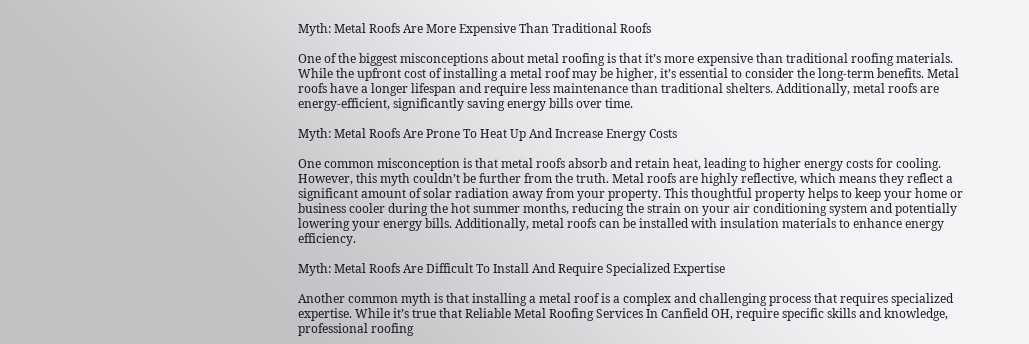Myth: Metal Roofs Are More Expensive Than Traditional Roofs

One of the biggest misconceptions about metal roofing is that it’s more expensive than traditional roofing materials. While the upfront cost of installing a metal roof may be higher, it’s essential to consider the long-term benefits. Metal roofs have a longer lifespan and require less maintenance than traditional shelters. Additionally, metal roofs are energy-efficient, significantly saving energy bills over time.

Myth: Metal Roofs Are Prone To Heat Up And Increase Energy Costs

One common misconception is that metal roofs absorb and retain heat, leading to higher energy costs for cooling. However, this myth couldn’t be further from the truth. Metal roofs are highly reflective, which means they reflect a significant amount of solar radiation away from your property. This thoughtful property helps to keep your home or business cooler during the hot summer months, reducing the strain on your air conditioning system and potentially lowering your energy bills. Additionally, metal roofs can be installed with insulation materials to enhance energy efficiency.

Myth: Metal Roofs Are Difficult To Install And Require Specialized Expertise

Another common myth is that installing a metal roof is a complex and challenging process that requires specialized expertise. While it’s true that Reliable Metal Roofing Services In Canfield OH, require specific skills and knowledge, professional roofing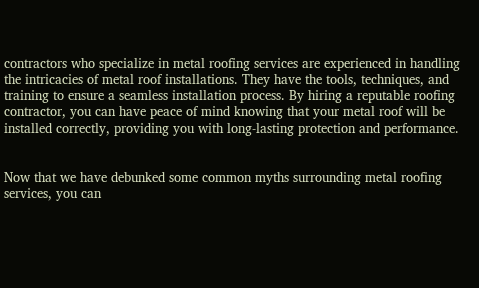contractors who specialize in metal roofing services are experienced in handling the intricacies of metal roof installations. They have the tools, techniques, and training to ensure a seamless installation process. By hiring a reputable roofing contractor, you can have peace of mind knowing that your metal roof will be installed correctly, providing you with long-lasting protection and performance.


Now that we have debunked some common myths surrounding metal roofing services, you can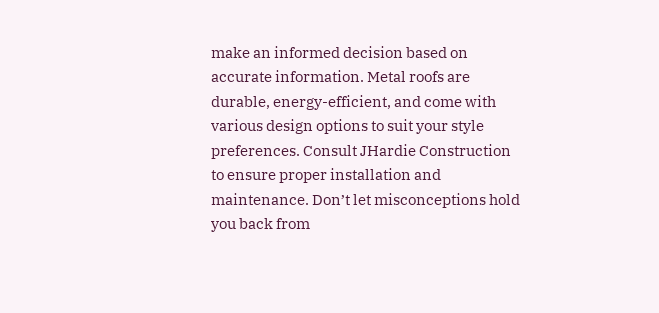make an informed decision based on accurate information. Metal roofs are durable, energy-efficient, and come with various design options to suit your style preferences. Consult JHardie Construction to ensure proper installation and maintenance. Don’t let misconceptions hold you back from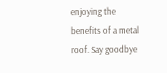enjoying the benefits of a metal roof. Say goodbye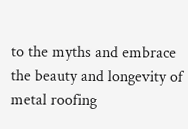to the myths and embrace the beauty and longevity of metal roofing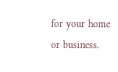for your home or business.